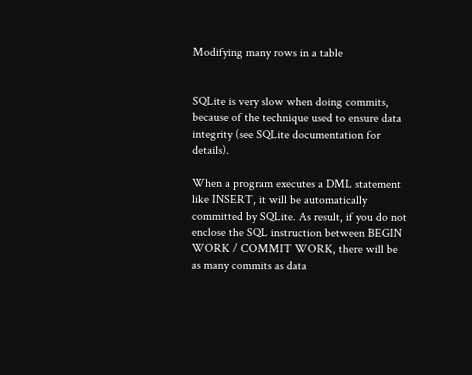Modifying many rows in a table


SQLite is very slow when doing commits, because of the technique used to ensure data integrity (see SQLite documentation for details).

When a program executes a DML statement like INSERT, it will be automatically committed by SQLite. As result, if you do not enclose the SQL instruction between BEGIN WORK / COMMIT WORK, there will be as many commits as data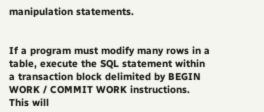manipulation statements.


If a program must modify many rows in a table, execute the SQL statement within a transaction block delimited by BEGIN WORK / COMMIT WORK instructions. This will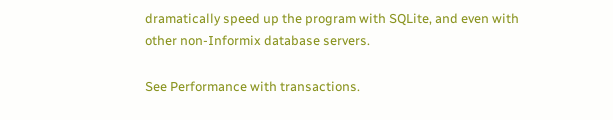dramatically speed up the program with SQLite, and even with other non-Informix database servers.

See Performance with transactions.